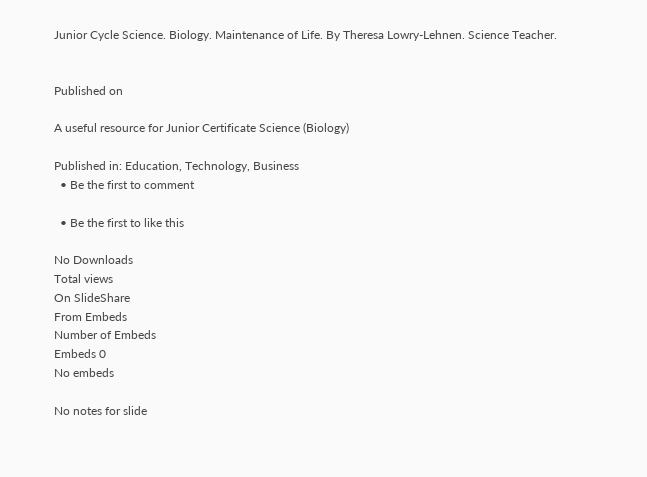Junior Cycle Science. Biology. Maintenance of Life. By Theresa Lowry-Lehnen. Science Teacher.


Published on

A useful resource for Junior Certificate Science (Biology)

Published in: Education, Technology, Business
  • Be the first to comment

  • Be the first to like this

No Downloads
Total views
On SlideShare
From Embeds
Number of Embeds
Embeds 0
No embeds

No notes for slide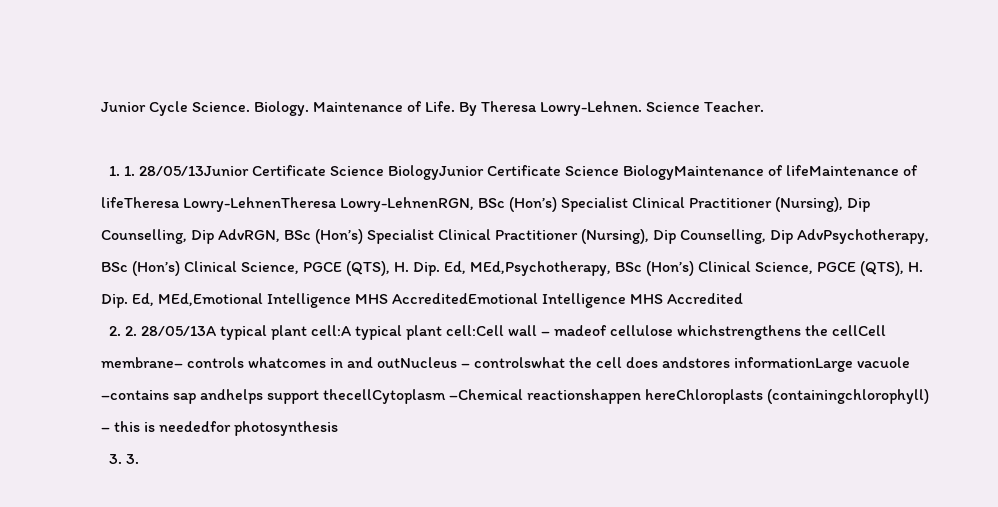Junior Cycle Science. Biology. Maintenance of Life. By Theresa Lowry-Lehnen. Science Teacher.

  1. 1. 28/05/13Junior Certificate Science BiologyJunior Certificate Science BiologyMaintenance of lifeMaintenance of lifeTheresa Lowry-LehnenTheresa Lowry-LehnenRGN, BSc (Hon’s) Specialist Clinical Practitioner (Nursing), Dip Counselling, Dip AdvRGN, BSc (Hon’s) Specialist Clinical Practitioner (Nursing), Dip Counselling, Dip AdvPsychotherapy, BSc (Hon’s) Clinical Science, PGCE (QTS), H. Dip. Ed, MEd,Psychotherapy, BSc (Hon’s) Clinical Science, PGCE (QTS), H. Dip. Ed, MEd,Emotional Intelligence MHS AccreditedEmotional Intelligence MHS Accredited
  2. 2. 28/05/13A typical plant cell:A typical plant cell:Cell wall – madeof cellulose whichstrengthens the cellCell membrane– controls whatcomes in and outNucleus – controlswhat the cell does andstores informationLarge vacuole –contains sap andhelps support thecellCytoplasm –Chemical reactionshappen hereChloroplasts (containingchlorophyll) – this is neededfor photosynthesis
  3. 3.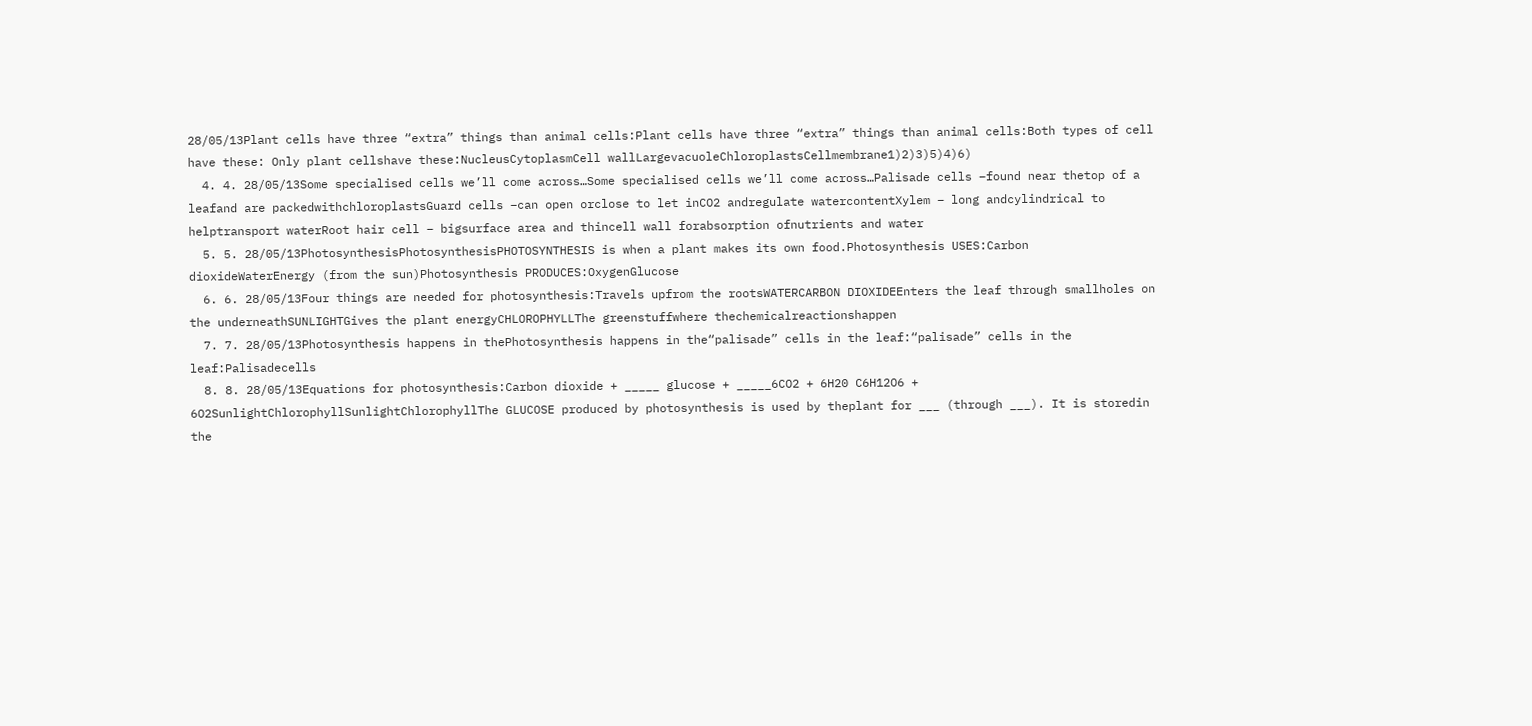28/05/13Plant cells have three “extra” things than animal cells:Plant cells have three “extra” things than animal cells:Both types of cell have these: Only plant cellshave these:NucleusCytoplasmCell wallLargevacuoleChloroplastsCellmembrane1)2)3)5)4)6)
  4. 4. 28/05/13Some specialised cells we’ll come across…Some specialised cells we’ll come across…Palisade cells –found near thetop of a leafand are packedwithchloroplastsGuard cells –can open orclose to let inCO2 andregulate watercontentXylem – long andcylindrical to helptransport waterRoot hair cell – bigsurface area and thincell wall forabsorption ofnutrients and water
  5. 5. 28/05/13PhotosynthesisPhotosynthesisPHOTOSYNTHESIS is when a plant makes its own food.Photosynthesis USES:Carbon dioxideWaterEnergy (from the sun)Photosynthesis PRODUCES:OxygenGlucose
  6. 6. 28/05/13Four things are needed for photosynthesis:Travels upfrom the rootsWATERCARBON DIOXIDEEnters the leaf through smallholes on the underneathSUNLIGHTGives the plant energyCHLOROPHYLLThe greenstuffwhere thechemicalreactionshappen
  7. 7. 28/05/13Photosynthesis happens in thePhotosynthesis happens in the“palisade” cells in the leaf:“palisade” cells in the leaf:Palisadecells
  8. 8. 28/05/13Equations for photosynthesis:Carbon dioxide + _____ glucose + _____6CO2 + 6H20 C6H12O6 + 6O2SunlightChlorophyllSunlightChlorophyllThe GLUCOSE produced by photosynthesis is used by theplant for ___ (through ___). It is storedin the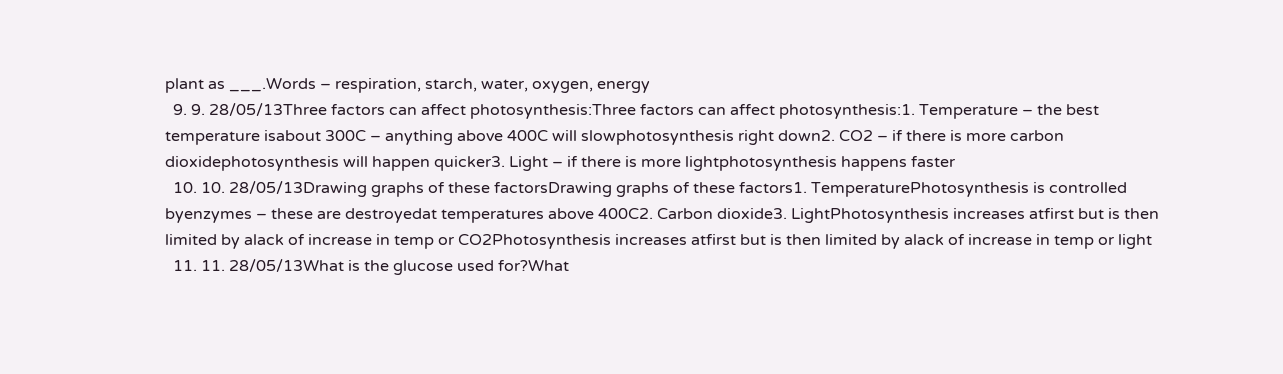plant as ___.Words – respiration, starch, water, oxygen, energy
  9. 9. 28/05/13Three factors can affect photosynthesis:Three factors can affect photosynthesis:1. Temperature – the best temperature isabout 300C – anything above 400C will slowphotosynthesis right down2. CO2 – if there is more carbon dioxidephotosynthesis will happen quicker3. Light – if there is more lightphotosynthesis happens faster
  10. 10. 28/05/13Drawing graphs of these factorsDrawing graphs of these factors1. TemperaturePhotosynthesis is controlled byenzymes – these are destroyedat temperatures above 400C2. Carbon dioxide3. LightPhotosynthesis increases atfirst but is then limited by alack of increase in temp or CO2Photosynthesis increases atfirst but is then limited by alack of increase in temp or light
  11. 11. 28/05/13What is the glucose used for?What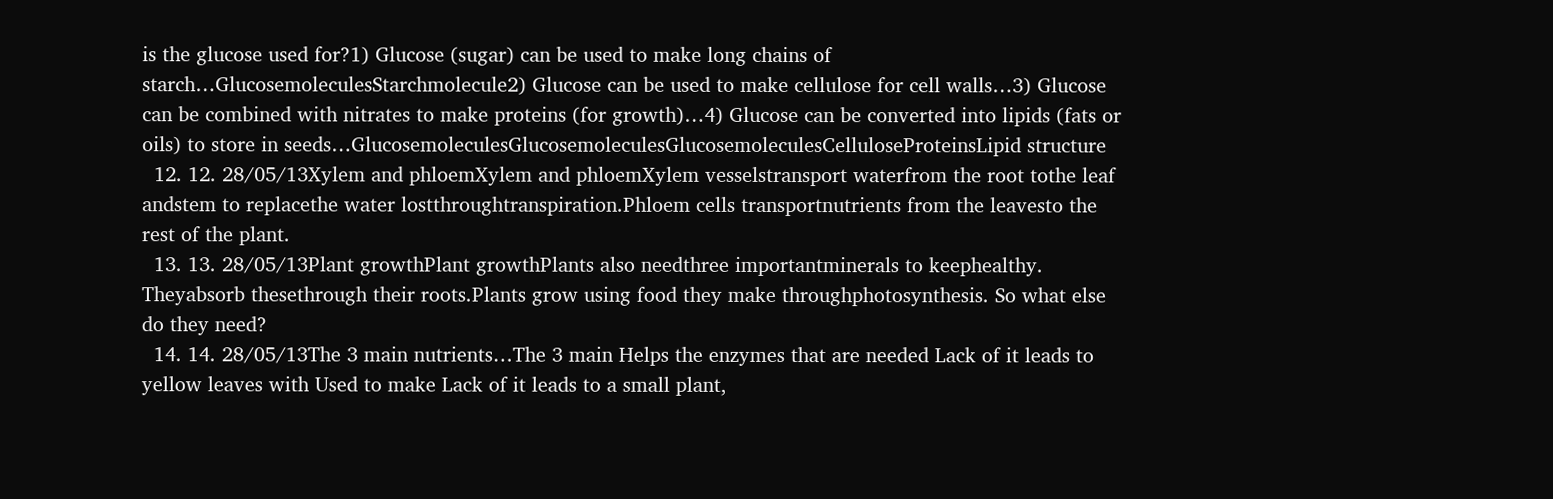is the glucose used for?1) Glucose (sugar) can be used to make long chains of starch…GlucosemoleculesStarchmolecule2) Glucose can be used to make cellulose for cell walls…3) Glucose can be combined with nitrates to make proteins (for growth)…4) Glucose can be converted into lipids (fats or oils) to store in seeds…GlucosemoleculesGlucosemoleculesGlucosemoleculesCelluloseProteinsLipid structure
  12. 12. 28/05/13Xylem and phloemXylem and phloemXylem vesselstransport waterfrom the root tothe leaf andstem to replacethe water lostthroughtranspiration.Phloem cells transportnutrients from the leavesto the rest of the plant.
  13. 13. 28/05/13Plant growthPlant growthPlants also needthree importantminerals to keephealthy. Theyabsorb thesethrough their roots.Plants grow using food they make throughphotosynthesis. So what else do they need?
  14. 14. 28/05/13The 3 main nutrients…The 3 main Helps the enzymes that are needed Lack of it leads to yellow leaves with Used to make Lack of it leads to a small plant,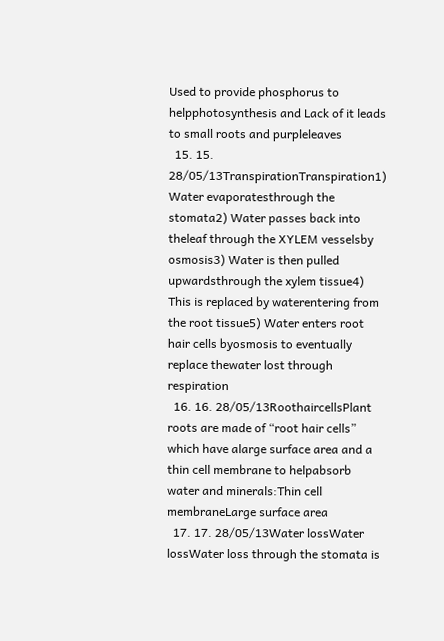Used to provide phosphorus to helpphotosynthesis and Lack of it leads to small roots and purpleleaves
  15. 15. 28/05/13TranspirationTranspiration1) Water evaporatesthrough the stomata2) Water passes back into theleaf through the XYLEM vesselsby osmosis3) Water is then pulled upwardsthrough the xylem tissue4) This is replaced by waterentering from the root tissue5) Water enters root hair cells byosmosis to eventually replace thewater lost through respiration
  16. 16. 28/05/13RoothaircellsPlant roots are made of “root hair cells” which have alarge surface area and a thin cell membrane to helpabsorb water and minerals:Thin cell membraneLarge surface area
  17. 17. 28/05/13Water lossWater lossWater loss through the stomata is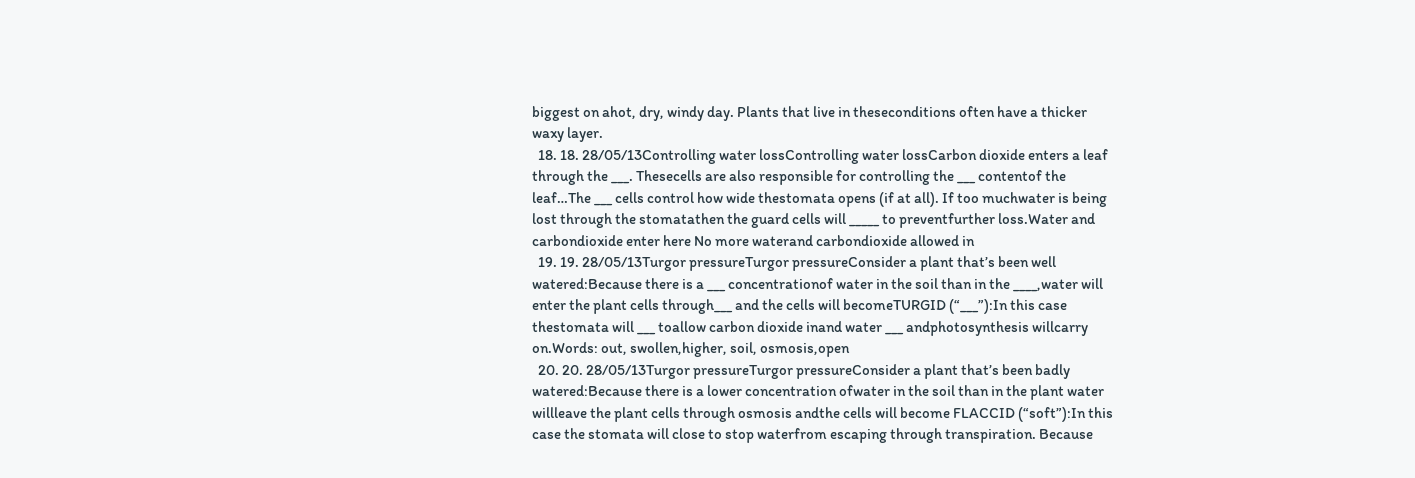biggest on ahot, dry, windy day. Plants that live in theseconditions often have a thicker waxy layer.
  18. 18. 28/05/13Controlling water lossControlling water lossCarbon dioxide enters a leaf through the ___. Thesecells are also responsible for controlling the ___ contentof the leaf…The ___ cells control how wide thestomata opens (if at all). If too muchwater is being lost through the stomatathen the guard cells will _____ to preventfurther loss.Water and carbondioxide enter here No more waterand carbondioxide allowed in
  19. 19. 28/05/13Turgor pressureTurgor pressureConsider a plant that’s been well watered:Because there is a ___ concentrationof water in the soil than in the ____,water will enter the plant cells through___ and the cells will becomeTURGID (“___”):In this case thestomata will ___ toallow carbon dioxide inand water ___ andphotosynthesis willcarry on.Words: out, swollen,higher, soil, osmosis,open
  20. 20. 28/05/13Turgor pressureTurgor pressureConsider a plant that’s been badly watered:Because there is a lower concentration ofwater in the soil than in the plant water willleave the plant cells through osmosis andthe cells will become FLACCID (“soft”):In this case the stomata will close to stop waterfrom escaping through transpiration. Because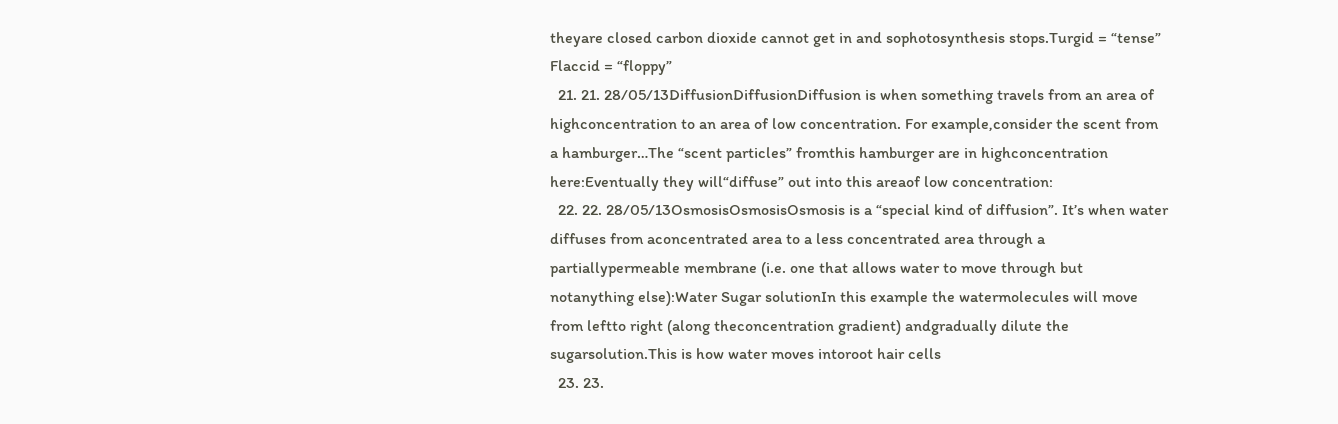theyare closed carbon dioxide cannot get in and sophotosynthesis stops.Turgid = “tense” Flaccid = “floppy”
  21. 21. 28/05/13DiffusionDiffusionDiffusion is when something travels from an area of highconcentration to an area of low concentration. For example,consider the scent from a hamburger…The “scent particles” fromthis hamburger are in highconcentration here:Eventually they will“diffuse” out into this areaof low concentration:
  22. 22. 28/05/13OsmosisOsmosisOsmosis is a “special kind of diffusion”. It’s when water diffuses from aconcentrated area to a less concentrated area through a partiallypermeable membrane (i.e. one that allows water to move through but notanything else):Water Sugar solutionIn this example the watermolecules will move from leftto right (along theconcentration gradient) andgradually dilute the sugarsolution.This is how water moves intoroot hair cells
  23. 23.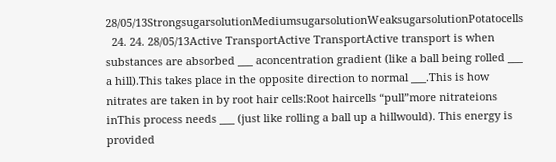28/05/13StrongsugarsolutionMediumsugarsolutionWeaksugarsolutionPotatocells
  24. 24. 28/05/13Active TransportActive TransportActive transport is when substances are absorbed ___ aconcentration gradient (like a ball being rolled ___ a hill).This takes place in the opposite direction to normal ___.This is how nitrates are taken in by root hair cells:Root haircells “pull”more nitrateions inThis process needs ___ (just like rolling a ball up a hillwould). This energy is provided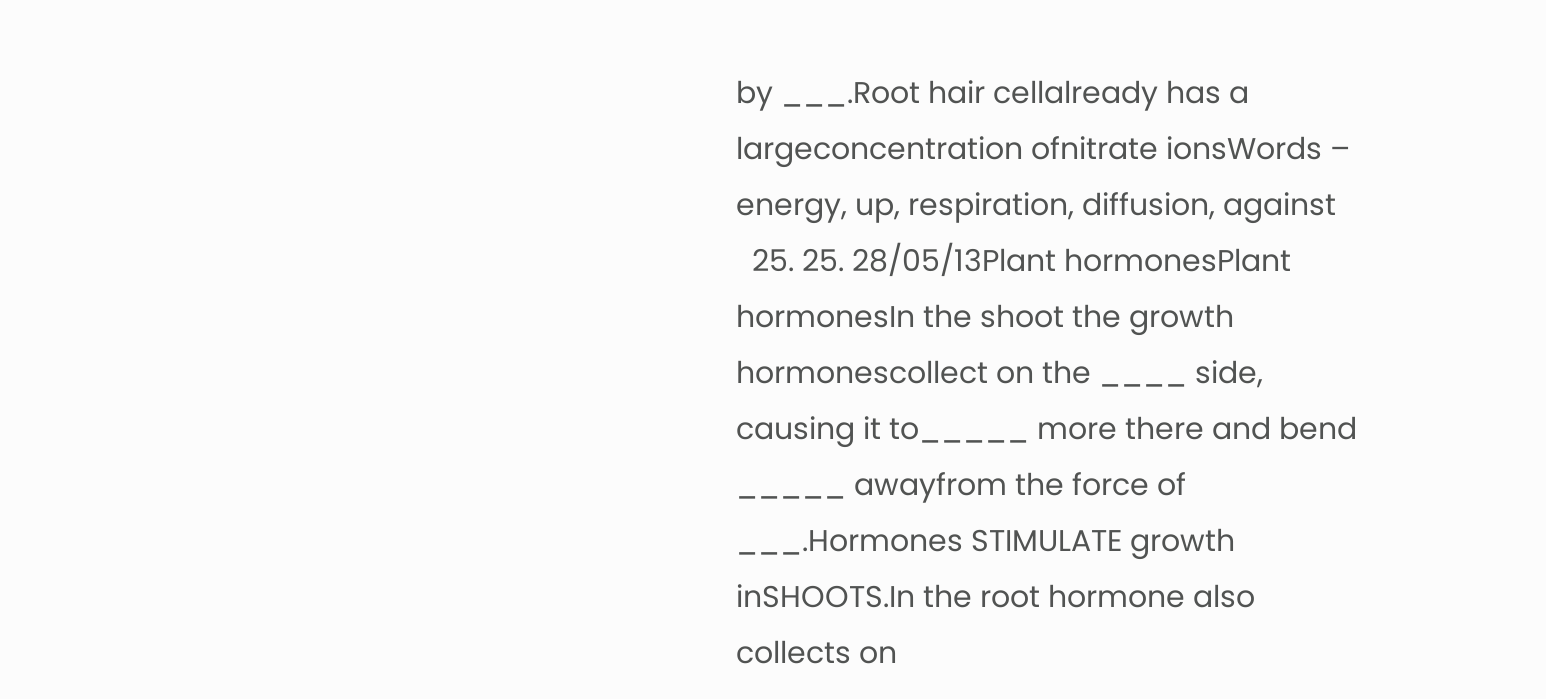by ___.Root hair cellalready has a largeconcentration ofnitrate ionsWords – energy, up, respiration, diffusion, against
  25. 25. 28/05/13Plant hormonesPlant hormonesIn the shoot the growth hormonescollect on the ____ side, causing it to_____ more there and bend _____ awayfrom the force of ___.Hormones STIMULATE growth inSHOOTS.In the root hormone also collects on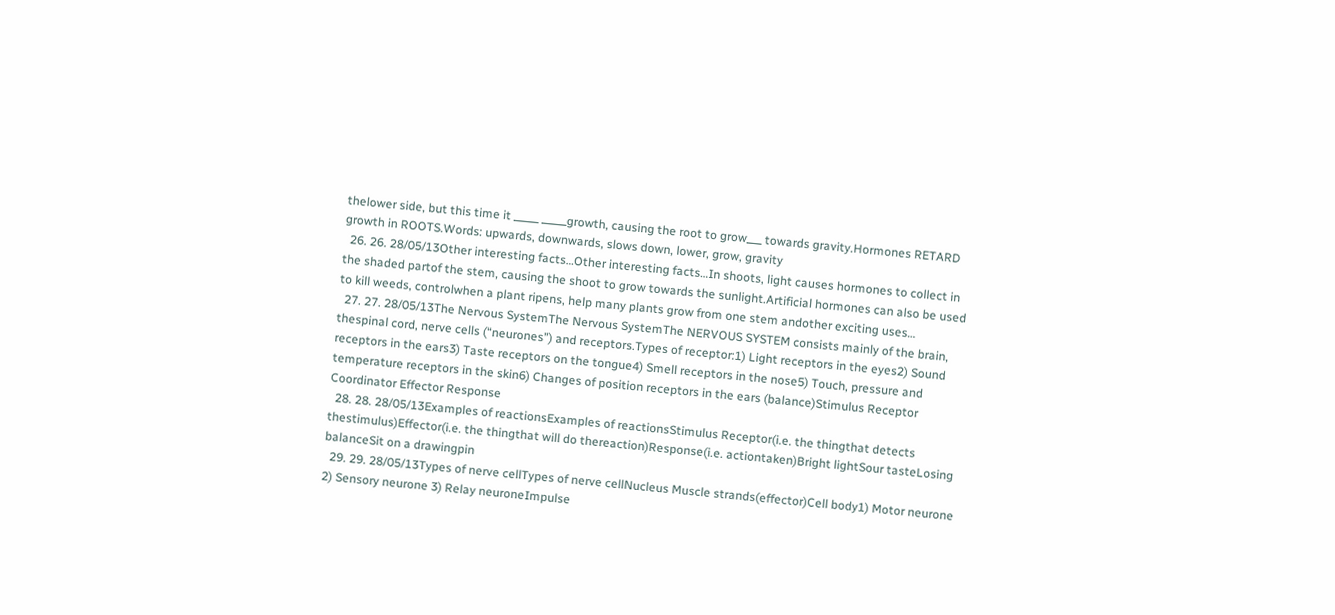thelower side, but this time it _____ _____growth, causing the root to grow___ towards gravity.Hormones RETARD growth in ROOTS.Words: upwards, downwards, slows down, lower, grow, gravity
  26. 26. 28/05/13Other interesting facts…Other interesting facts…In shoots, light causes hormones to collect in the shaded partof the stem, causing the shoot to grow towards the sunlight.Artificial hormones can also be used to kill weeds, controlwhen a plant ripens, help many plants grow from one stem andother exciting uses…
  27. 27. 28/05/13The Nervous SystemThe Nervous SystemThe NERVOUS SYSTEM consists mainly of the brain, thespinal cord, nerve cells (“neurones”) and receptors.Types of receptor:1) Light receptors in the eyes2) Sound receptors in the ears3) Taste receptors on the tongue4) Smell receptors in the nose5) Touch, pressure and temperature receptors in the skin6) Changes of position receptors in the ears (balance)Stimulus Receptor Coordinator Effector Response
  28. 28. 28/05/13Examples of reactionsExamples of reactionsStimulus Receptor(i.e. the thingthat detects thestimulus)Effector(i.e. the thingthat will do thereaction)Response(i.e. actiontaken)Bright lightSour tasteLosing balanceSit on a drawingpin
  29. 29. 28/05/13Types of nerve cellTypes of nerve cellNucleus Muscle strands(effector)Cell body1) Motor neurone 2) Sensory neurone 3) Relay neuroneImpulse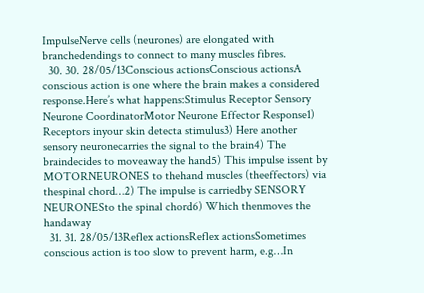ImpulseNerve cells (neurones) are elongated with branchedendings to connect to many muscles fibres.
  30. 30. 28/05/13Conscious actionsConscious actionsA conscious action is one where the brain makes a considered response.Here’s what happens:Stimulus Receptor Sensory Neurone CoordinatorMotor Neurone Effector Response1) Receptors inyour skin detecta stimulus3) Here another sensory neuronecarries the signal to the brain4) The braindecides to moveaway the hand5) This impulse issent by MOTORNEURONES to thehand muscles (theeffectors) via thespinal chord…2) The impulse is carriedby SENSORY NEURONESto the spinal chord6) Which thenmoves the handaway
  31. 31. 28/05/13Reflex actionsReflex actionsSometimes conscious action is too slow to prevent harm, e.g…In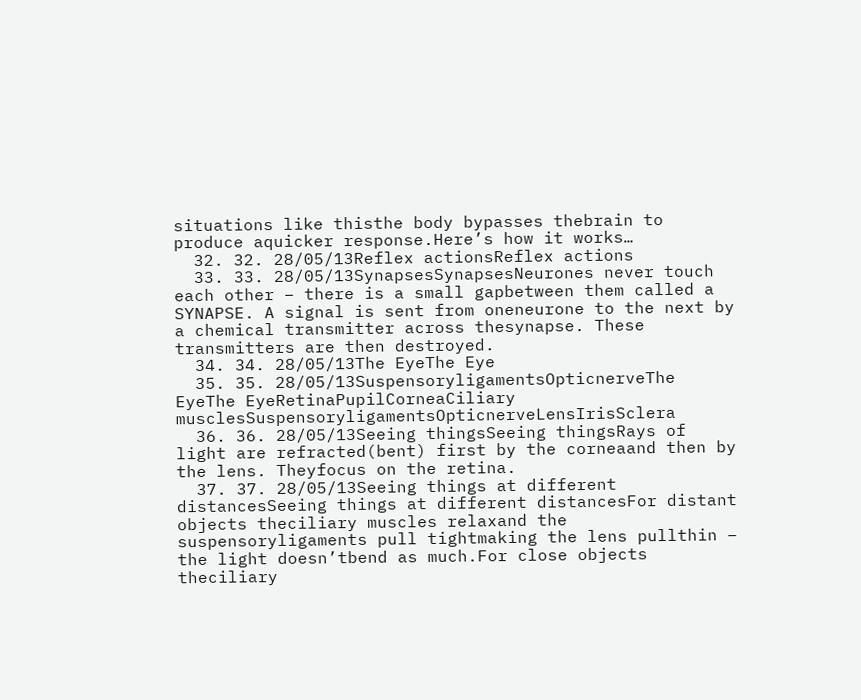situations like thisthe body bypasses thebrain to produce aquicker response.Here’s how it works…
  32. 32. 28/05/13Reflex actionsReflex actions
  33. 33. 28/05/13SynapsesSynapsesNeurones never touch each other – there is a small gapbetween them called a SYNAPSE. A signal is sent from oneneurone to the next by a chemical transmitter across thesynapse. These transmitters are then destroyed.
  34. 34. 28/05/13The EyeThe Eye
  35. 35. 28/05/13SuspensoryligamentsOpticnerveThe EyeThe EyeRetinaPupilCorneaCiliary musclesSuspensoryligamentsOpticnerveLensIrisSclera
  36. 36. 28/05/13Seeing thingsSeeing thingsRays of light are refracted(bent) first by the corneaand then by the lens. Theyfocus on the retina.
  37. 37. 28/05/13Seeing things at different distancesSeeing things at different distancesFor distant objects theciliary muscles relaxand the suspensoryligaments pull tightmaking the lens pullthin – the light doesn’tbend as much.For close objects theciliary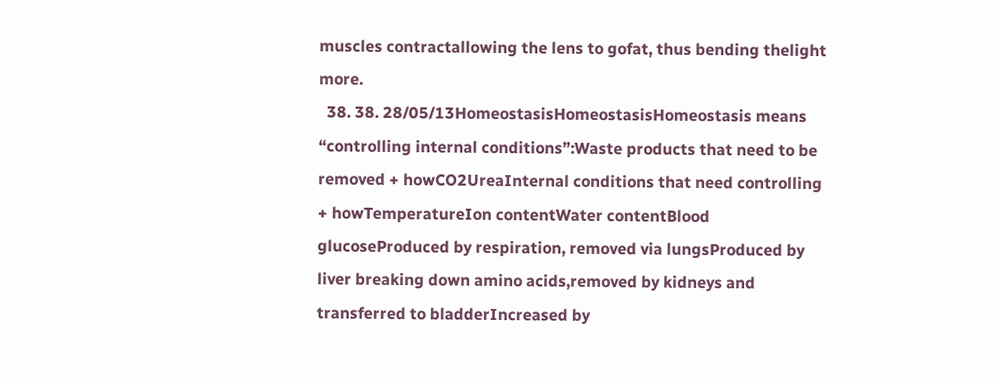muscles contractallowing the lens to gofat, thus bending thelight more.
  38. 38. 28/05/13HomeostasisHomeostasisHomeostasis means “controlling internal conditions”:Waste products that need to be removed + howCO2UreaInternal conditions that need controlling + howTemperatureIon contentWater contentBlood glucoseProduced by respiration, removed via lungsProduced by liver breaking down amino acids,removed by kidneys and transferred to bladderIncreased by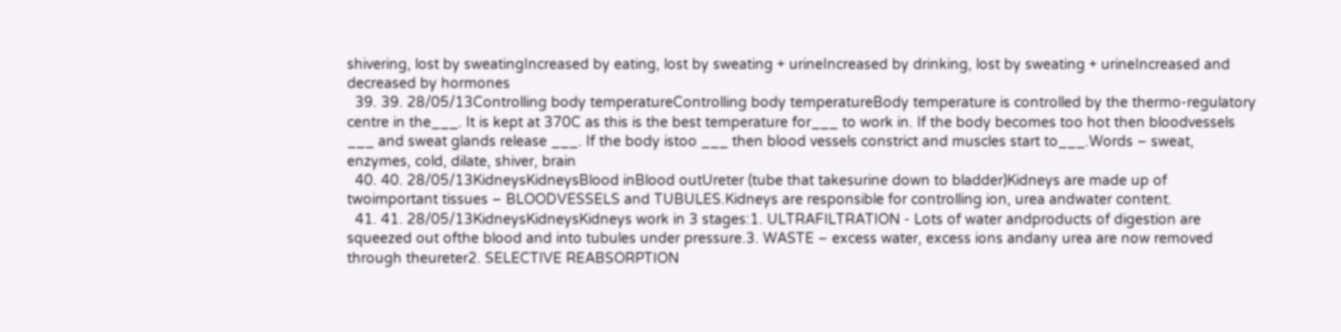shivering, lost by sweatingIncreased by eating, lost by sweating + urineIncreased by drinking, lost by sweating + urineIncreased and decreased by hormones
  39. 39. 28/05/13Controlling body temperatureControlling body temperatureBody temperature is controlled by the thermo-regulatory centre in the___. It is kept at 370C as this is the best temperature for___ to work in. If the body becomes too hot then bloodvessels ___ and sweat glands release ___. If the body istoo ___ then blood vessels constrict and muscles start to___.Words – sweat, enzymes, cold, dilate, shiver, brain
  40. 40. 28/05/13KidneysKidneysBlood inBlood outUreter (tube that takesurine down to bladder)Kidneys are made up of twoimportant tissues – BLOODVESSELS and TUBULES.Kidneys are responsible for controlling ion, urea andwater content.
  41. 41. 28/05/13KidneysKidneysKidneys work in 3 stages:1. ULTRAFILTRATION - Lots of water andproducts of digestion are squeezed out ofthe blood and into tubules under pressure.3. WASTE – excess water, excess ions andany urea are now removed through theureter2. SELECTIVE REABSORPTION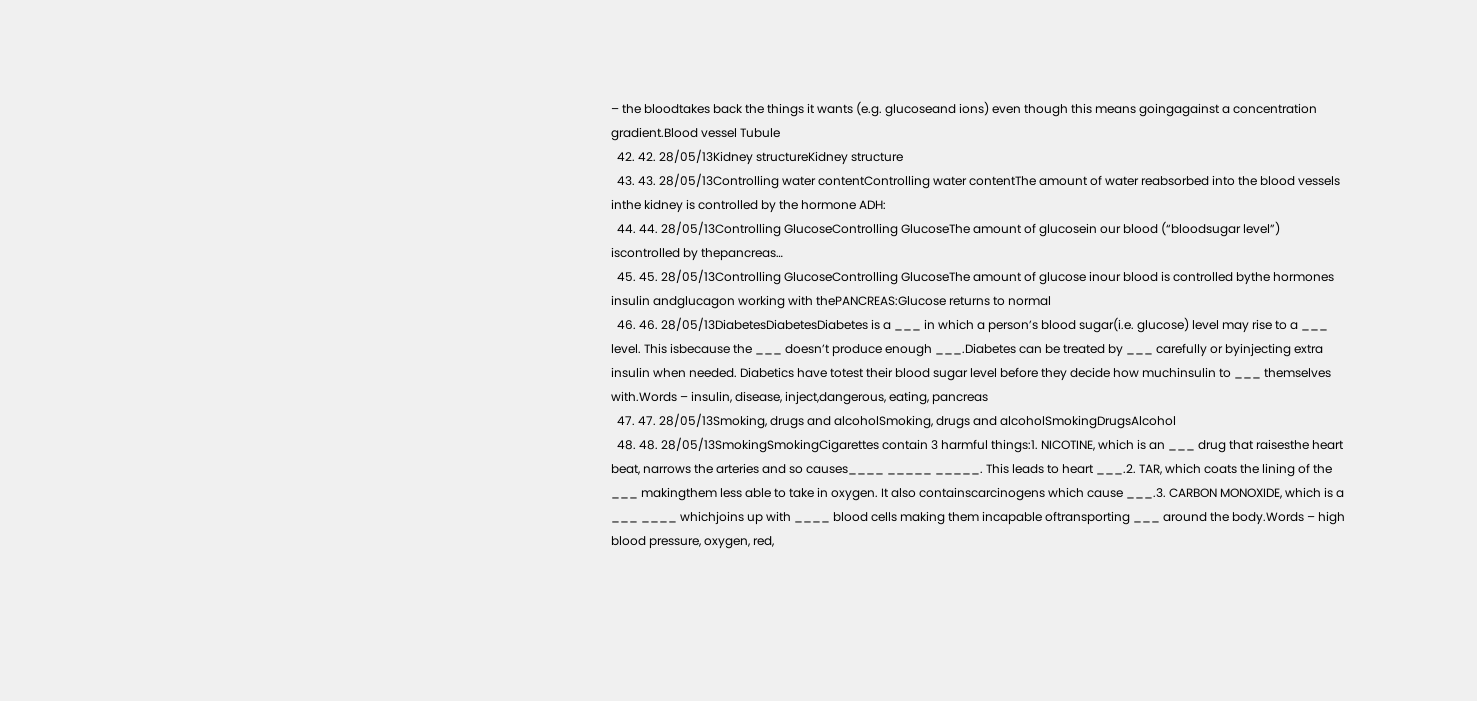– the bloodtakes back the things it wants (e.g. glucoseand ions) even though this means goingagainst a concentration gradient.Blood vessel Tubule
  42. 42. 28/05/13Kidney structureKidney structure
  43. 43. 28/05/13Controlling water contentControlling water contentThe amount of water reabsorbed into the blood vessels inthe kidney is controlled by the hormone ADH:
  44. 44. 28/05/13Controlling GlucoseControlling GlucoseThe amount of glucosein our blood (“bloodsugar level”) iscontrolled by thepancreas…
  45. 45. 28/05/13Controlling GlucoseControlling GlucoseThe amount of glucose inour blood is controlled bythe hormones insulin andglucagon working with thePANCREAS:Glucose returns to normal
  46. 46. 28/05/13DiabetesDiabetesDiabetes is a ___ in which a person’s blood sugar(i.e. glucose) level may rise to a ___ level. This isbecause the ___ doesn’t produce enough ___.Diabetes can be treated by ___ carefully or byinjecting extra insulin when needed. Diabetics have totest their blood sugar level before they decide how muchinsulin to ___ themselves with.Words – insulin, disease, inject,dangerous, eating, pancreas
  47. 47. 28/05/13Smoking, drugs and alcoholSmoking, drugs and alcoholSmokingDrugsAlcohol
  48. 48. 28/05/13SmokingSmokingCigarettes contain 3 harmful things:1. NICOTINE, which is an ___ drug that raisesthe heart beat, narrows the arteries and so causes____ _____ _____. This leads to heart ___.2. TAR, which coats the lining of the ___ makingthem less able to take in oxygen. It also containscarcinogens which cause ___.3. CARBON MONOXIDE, which is a ___ ____ whichjoins up with ____ blood cells making them incapable oftransporting ___ around the body.Words – high blood pressure, oxygen, red,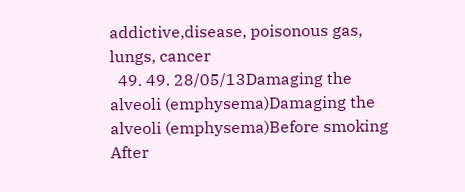addictive,disease, poisonous gas, lungs, cancer
  49. 49. 28/05/13Damaging the alveoli (emphysema)Damaging the alveoli (emphysema)Before smoking After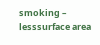smoking – lesssurface area